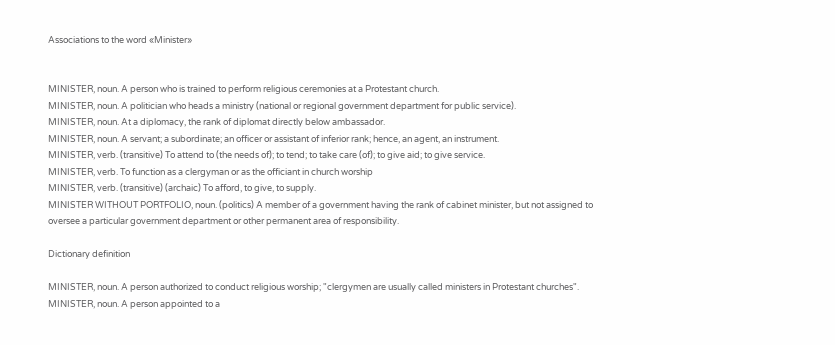Associations to the word «Minister»


MINISTER, noun. A person who is trained to perform religious ceremonies at a Protestant church.
MINISTER, noun. A politician who heads a ministry (national or regional government department for public service).
MINISTER, noun. At a diplomacy, the rank of diplomat directly below ambassador.
MINISTER, noun. A servant; a subordinate; an officer or assistant of inferior rank; hence, an agent, an instrument.
MINISTER, verb. (transitive) To attend to (the needs of); to tend; to take care (of); to give aid; to give service.
MINISTER, verb. To function as a clergyman or as the officiant in church worship
MINISTER, verb. (transitive) (archaic) To afford, to give, to supply.
MINISTER WITHOUT PORTFOLIO, noun. (politics) A member of a government having the rank of cabinet minister, but not assigned to oversee a particular government department or other permanent area of responsibility.

Dictionary definition

MINISTER, noun. A person authorized to conduct religious worship; "clergymen are usually called ministers in Protestant churches".
MINISTER, noun. A person appointed to a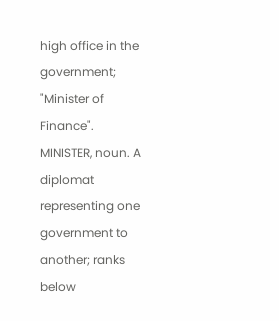high office in the government; "Minister of Finance".
MINISTER, noun. A diplomat representing one government to another; ranks below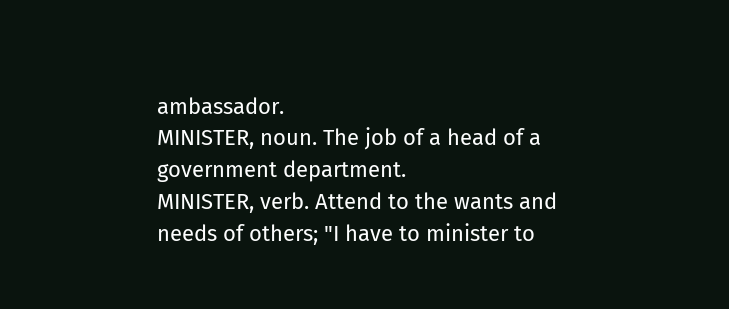ambassador.
MINISTER, noun. The job of a head of a government department.
MINISTER, verb. Attend to the wants and needs of others; "I have to minister to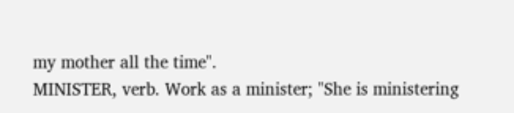my mother all the time".
MINISTER, verb. Work as a minister; "She is ministering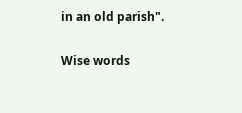in an old parish".

Wise words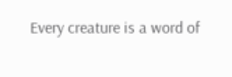Every creature is a word of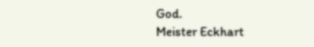God.
Meister Eckhart